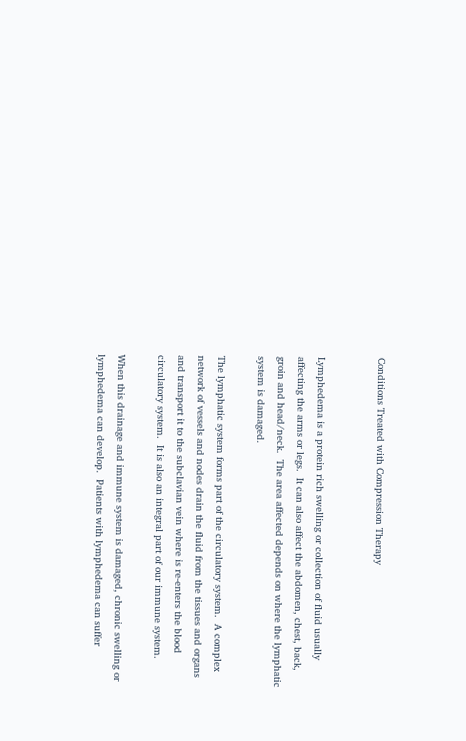Conditions Treated with Compression Therapy


Lymphedema is a protein rich swelling or collection of fluid usually affecting the arms or legs.  It can also affect the abdomen, chest, back, groin and head/neck.  The area affected depends on where the lymphatic system is damaged.

The lymphatic system forms part of the circulatory system.  A complex network of vessels and nodes drain the fluid from the tissues and organs and transport it to the subclavian vein where is re-enters the blood circulatory system.  It is also an integral part of our immune system.

When this drainage and immune system is damaged, chronic swelling or lymphedema can develop.  Patients with lymphedema can suffer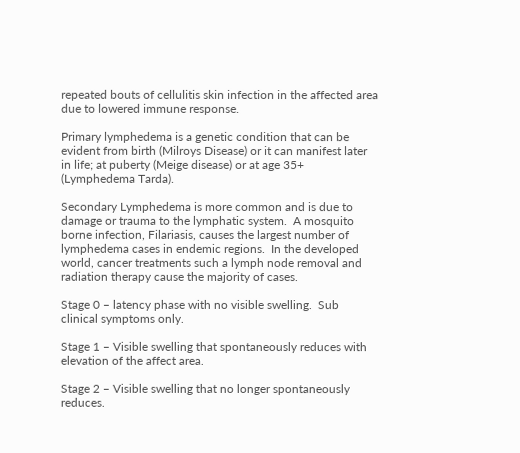repeated bouts of cellulitis skin infection in the affected area due to lowered immune response.

Primary lymphedema is a genetic condition that can be evident from birth (Milroys Disease) or it can manifest later in life; at puberty (Meige disease) or at age 35+ (Lymphedema Tarda).

Secondary Lymphedema is more common and is due to damage or trauma to the lymphatic system.  A mosquito borne infection, Filariasis, causes the largest number of lymphedema cases in endemic regions.  In the developed world, cancer treatments such a lymph node removal and radiation therapy cause the majority of cases.

Stage 0 – latency phase with no visible swelling.  Sub clinical symptoms only.

Stage 1 – Visible swelling that spontaneously reduces with elevation of the affect area.

Stage 2 – Visible swelling that no longer spontaneously reduces.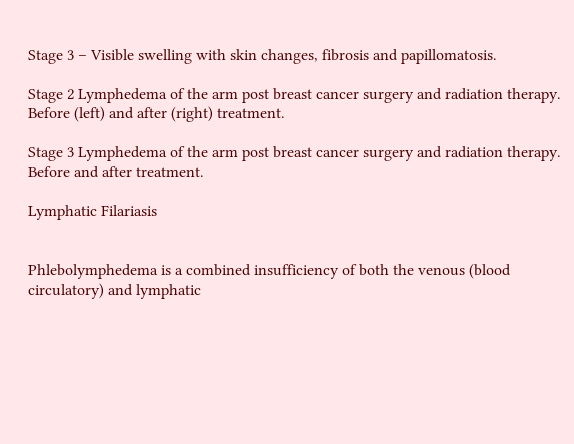Stage 3 – Visible swelling with skin changes, fibrosis and papillomatosis.

Stage 2 Lymphedema of the arm post breast cancer surgery and radiation therapy. Before (left) and after (right) treatment.

Stage 3 Lymphedema of the arm post breast cancer surgery and radiation therapy.  Before and after treatment.

Lymphatic Filariasis


Phlebolymphedema is a combined insufficiency of both the venous (blood circulatory) and lymphatic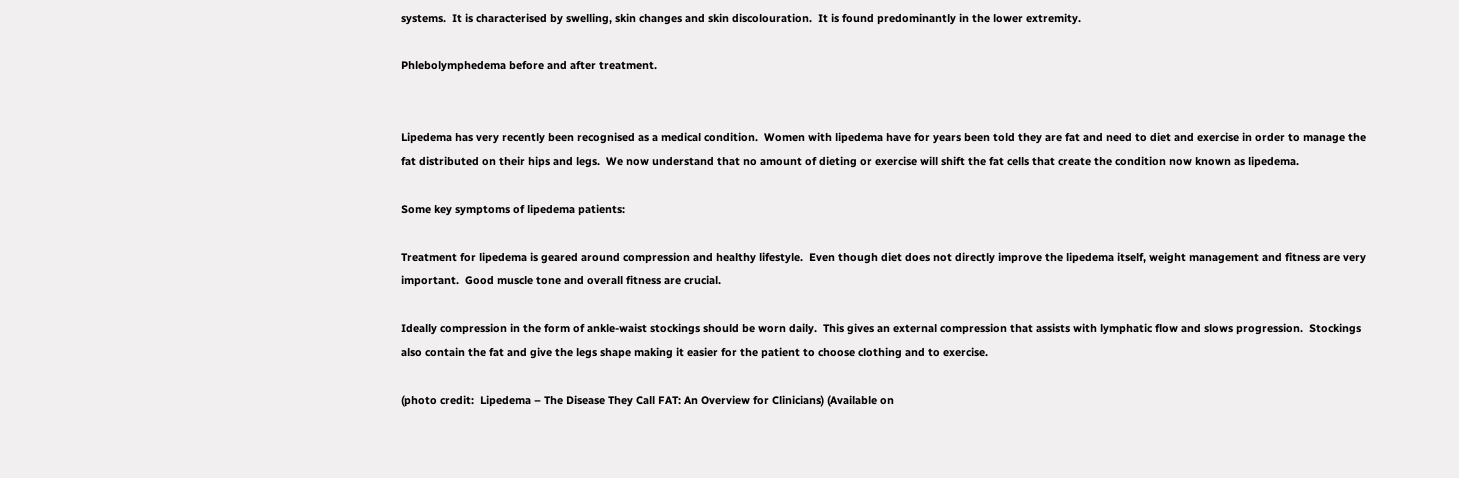systems.  It is characterised by swelling, skin changes and skin discolouration.  It is found predominantly in the lower extremity.

Phlebolymphedema before and after treatment.


Lipedema has very recently been recognised as a medical condition.  Women with lipedema have for years been told they are fat and need to diet and exercise in order to manage the fat distributed on their hips and legs.  We now understand that no amount of dieting or exercise will shift the fat cells that create the condition now known as lipedema.

Some key symptoms of lipedema patients:

Treatment for lipedema is geared around compression and healthy lifestyle.  Even though diet does not directly improve the lipedema itself, weight management and fitness are very important.  Good muscle tone and overall fitness are crucial.

Ideally compression in the form of ankle-waist stockings should be worn daily.  This gives an external compression that assists with lymphatic flow and slows progression.  Stockings also contain the fat and give the legs shape making it easier for the patient to choose clothing and to exercise.

(photo credit:  Lipedema – The Disease They Call FAT: An Overview for Clinicians) (Available on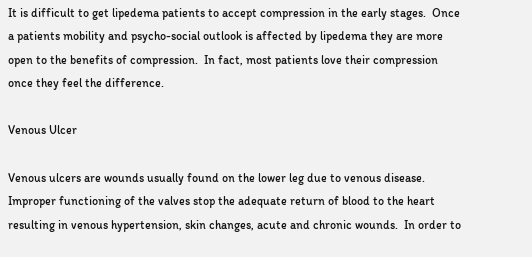It is difficult to get lipedema patients to accept compression in the early stages.  Once a patients mobility and psycho-social outlook is affected by lipedema they are more open to the benefits of compression.  In fact, most patients love their compression once they feel the difference.

Venous Ulcer

Venous ulcers are wounds usually found on the lower leg due to venous disease.  Improper functioning of the valves stop the adequate return of blood to the heart resulting in venous hypertension, skin changes, acute and chronic wounds.  In order to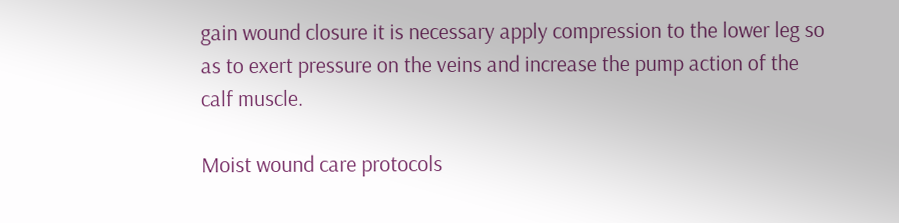gain wound closure it is necessary apply compression to the lower leg so as to exert pressure on the veins and increase the pump action of the calf muscle.

Moist wound care protocols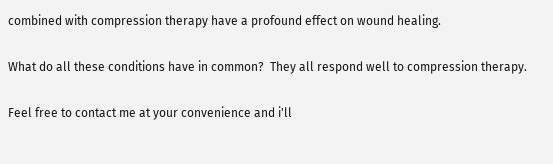combined with compression therapy have a profound effect on wound healing.

What do all these conditions have in common?  They all respond well to compression therapy.

Feel free to contact me at your convenience and i'll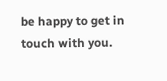be happy to get in touch with you.